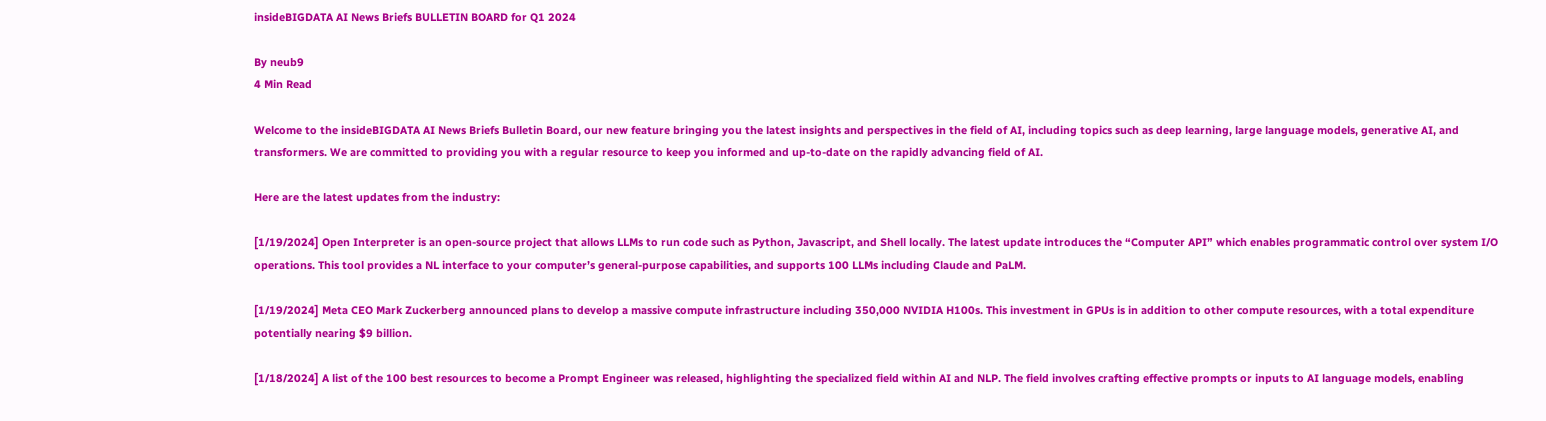insideBIGDATA AI News Briefs BULLETIN BOARD for Q1 2024

By neub9
4 Min Read

Welcome to the insideBIGDATA AI News Briefs Bulletin Board, our new feature bringing you the latest insights and perspectives in the field of AI, including topics such as deep learning, large language models, generative AI, and transformers. We are committed to providing you with a regular resource to keep you informed and up-to-date on the rapidly advancing field of AI.

Here are the latest updates from the industry:

[1/19/2024] Open Interpreter is an open-source project that allows LLMs to run code such as Python, Javascript, and Shell locally. The latest update introduces the “Computer API” which enables programmatic control over system I/O operations. This tool provides a NL interface to your computer’s general-purpose capabilities, and supports 100 LLMs including Claude and PaLM.

[1/19/2024] Meta CEO Mark Zuckerberg announced plans to develop a massive compute infrastructure including 350,000 NVIDIA H100s. This investment in GPUs is in addition to other compute resources, with a total expenditure potentially nearing $9 billion.

[1/18/2024] A list of the 100 best resources to become a Prompt Engineer was released, highlighting the specialized field within AI and NLP. The field involves crafting effective prompts or inputs to AI language models, enabling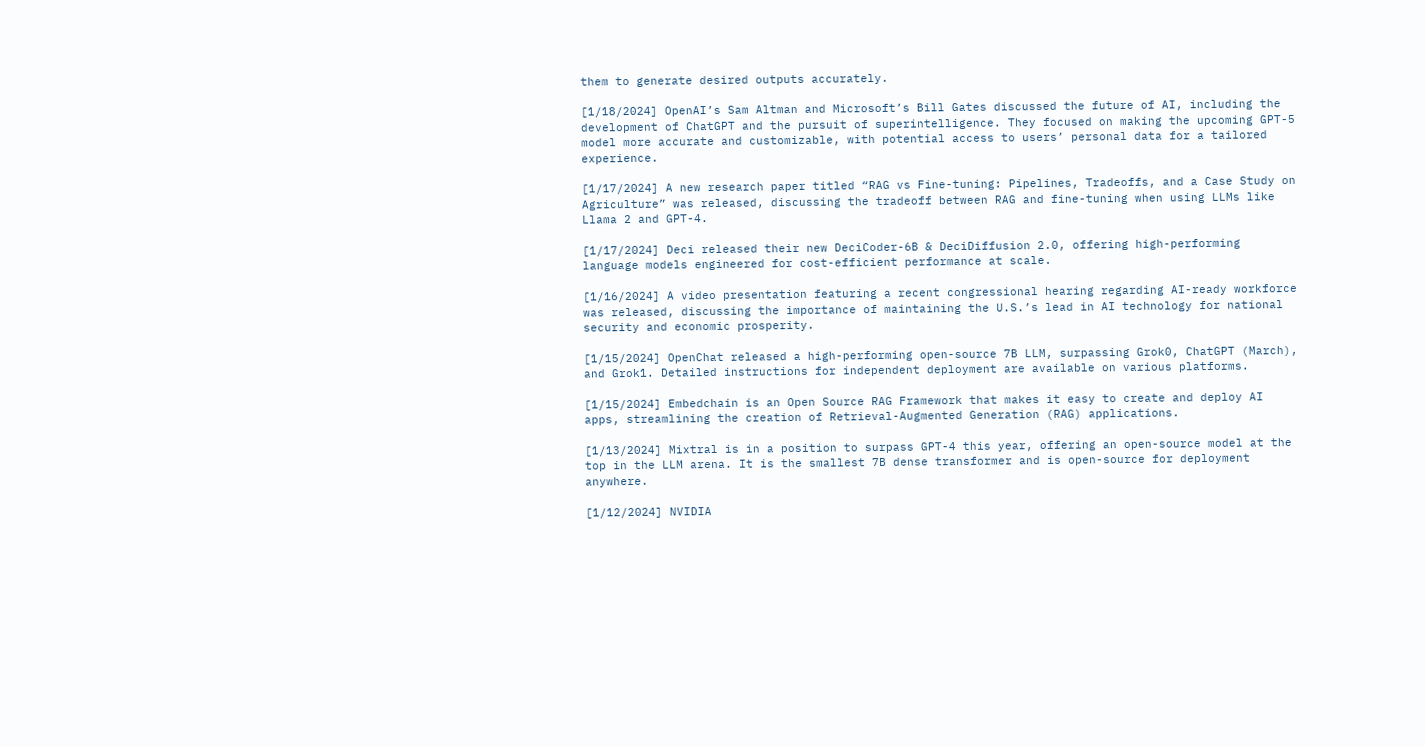them to generate desired outputs accurately.

[1/18/2024] OpenAI’s Sam Altman and Microsoft’s Bill Gates discussed the future of AI, including the development of ChatGPT and the pursuit of superintelligence. They focused on making the upcoming GPT-5 model more accurate and customizable, with potential access to users’ personal data for a tailored experience.

[1/17/2024] A new research paper titled “RAG vs Fine-tuning: Pipelines, Tradeoffs, and a Case Study on Agriculture” was released, discussing the tradeoff between RAG and fine-tuning when using LLMs like Llama 2 and GPT-4.

[1/17/2024] Deci released their new DeciCoder-6B & DeciDiffusion 2.0, offering high-performing language models engineered for cost-efficient performance at scale.

[1/16/2024] A video presentation featuring a recent congressional hearing regarding AI-ready workforce was released, discussing the importance of maintaining the U.S.’s lead in AI technology for national security and economic prosperity.

[1/15/2024] OpenChat released a high-performing open-source 7B LLM, surpassing Grok0, ChatGPT (March), and Grok1. Detailed instructions for independent deployment are available on various platforms.

[1/15/2024] Embedchain is an Open Source RAG Framework that makes it easy to create and deploy AI apps, streamlining the creation of Retrieval-Augmented Generation (RAG) applications.

[1/13/2024] Mixtral is in a position to surpass GPT-4 this year, offering an open-source model at the top in the LLM arena. It is the smallest 7B dense transformer and is open-source for deployment anywhere.

[1/12/2024] NVIDIA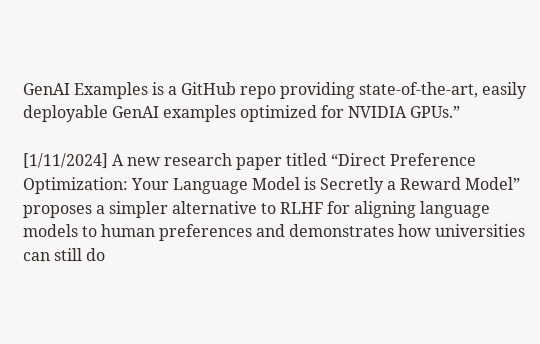GenAI Examples is a GitHub repo providing state-of-the-art, easily deployable GenAI examples optimized for NVIDIA GPUs.”

[1/11/2024] A new research paper titled “Direct Preference Optimization: Your Language Model is Secretly a Reward Model” proposes a simpler alternative to RLHF for aligning language models to human preferences and demonstrates how universities can still do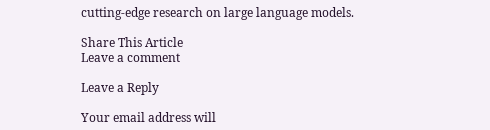cutting-edge research on large language models.

Share This Article
Leave a comment

Leave a Reply

Your email address will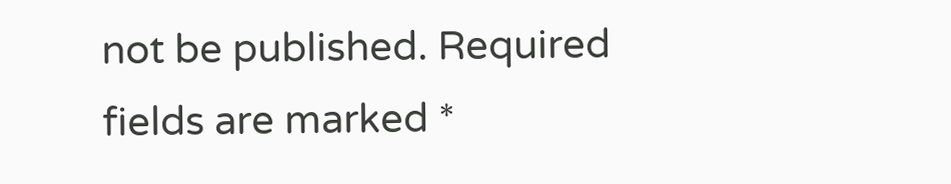not be published. Required fields are marked *